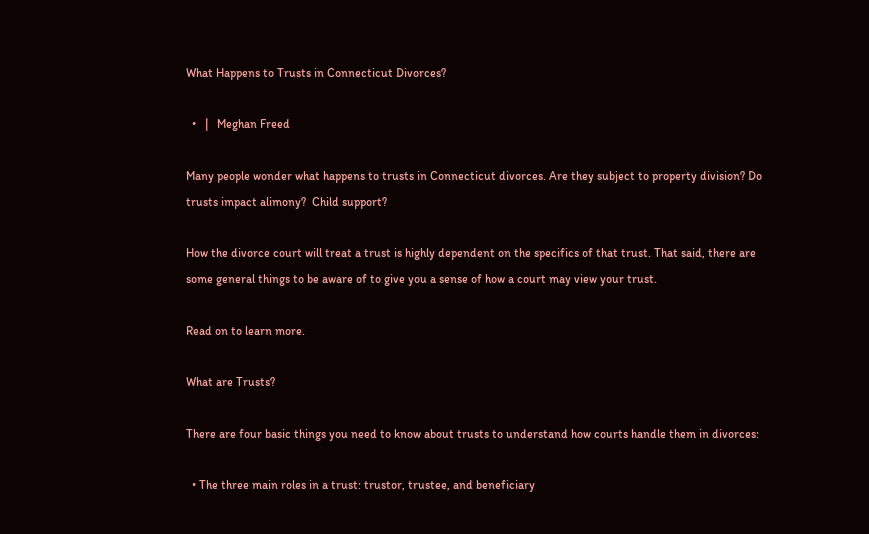What Happens to Trusts in Connecticut Divorces?

  •   |   Meghan Freed

Many people wonder what happens to trusts in Connecticut divorces. Are they subject to property division? Do trusts impact alimony?  Child support?

How the divorce court will treat a trust is highly dependent on the specifics of that trust. That said, there are some general things to be aware of to give you a sense of how a court may view your trust.

Read on to learn more.

What are Trusts?

There are four basic things you need to know about trusts to understand how courts handle them in divorces:

  • The three main roles in a trust: trustor, trustee, and beneficiary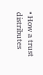• How a trust distributes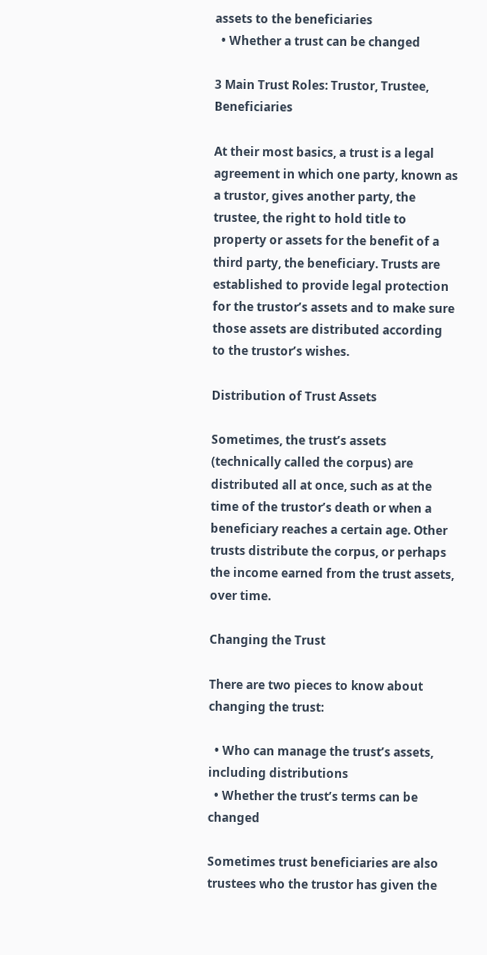assets to the beneficiaries
  • Whether a trust can be changed

3 Main Trust Roles: Trustor, Trustee, Beneficiaries

At their most basics, a trust is a legal agreement in which one party, known as a trustor, gives another party, the trustee, the right to hold title to property or assets for the benefit of a third party, the beneficiary. Trusts are established to provide legal protection for the trustor’s assets and to make sure those assets are distributed according to the trustor’s wishes.

Distribution of Trust Assets

Sometimes, the trust’s assets (technically called the corpus) are distributed all at once, such as at the time of the trustor’s death or when a beneficiary reaches a certain age. Other trusts distribute the corpus, or perhaps the income earned from the trust assets, over time.

Changing the Trust

There are two pieces to know about changing the trust:

  • Who can manage the trust’s assets, including distributions
  • Whether the trust’s terms can be changed

Sometimes trust beneficiaries are also trustees who the trustor has given the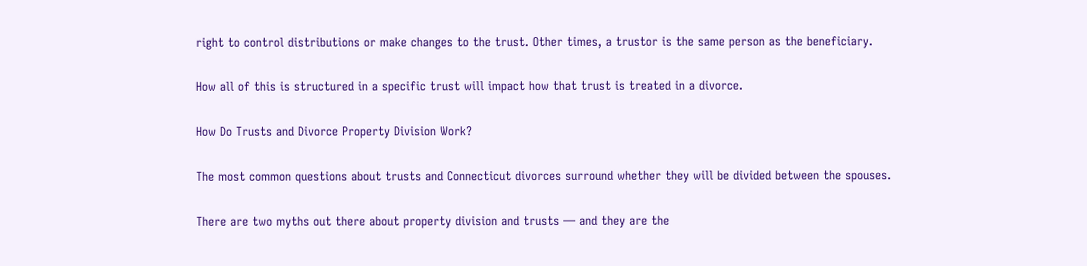right to control distributions or make changes to the trust. Other times, a trustor is the same person as the beneficiary.

How all of this is structured in a specific trust will impact how that trust is treated in a divorce.

How Do Trusts and Divorce Property Division Work?

The most common questions about trusts and Connecticut divorces surround whether they will be divided between the spouses.

There are two myths out there about property division and trusts — and they are the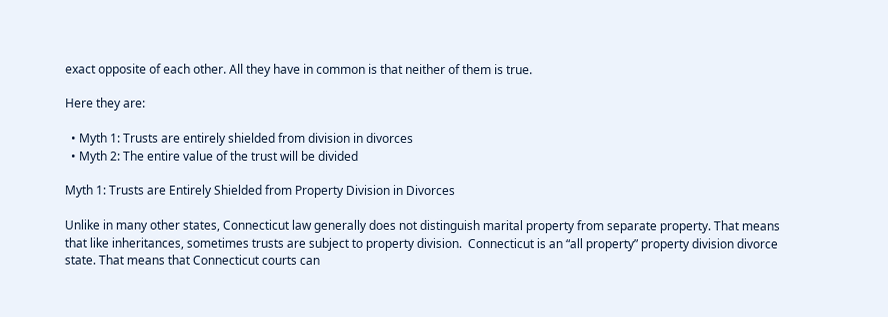exact opposite of each other. All they have in common is that neither of them is true.

Here they are:

  • Myth 1: Trusts are entirely shielded from division in divorces
  • Myth 2: The entire value of the trust will be divided

Myth 1: Trusts are Entirely Shielded from Property Division in Divorces

Unlike in many other states, Connecticut law generally does not distinguish marital property from separate property. That means that like inheritances, sometimes trusts are subject to property division.  Connecticut is an “all property” property division divorce state. That means that Connecticut courts can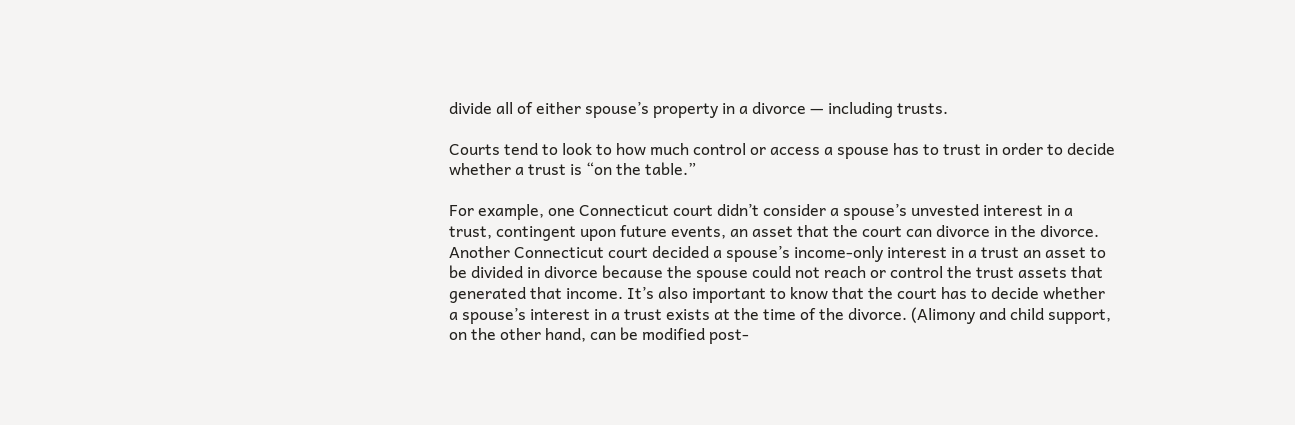divide all of either spouse’s property in a divorce — including trusts.

Courts tend to look to how much control or access a spouse has to trust in order to decide whether a trust is “on the table.”

For example, one Connecticut court didn’t consider a spouse’s unvested interest in a trust, contingent upon future events, an asset that the court can divorce in the divorce. Another Connecticut court decided a spouse’s income-only interest in a trust an asset to be divided in divorce because the spouse could not reach or control the trust assets that generated that income. It’s also important to know that the court has to decide whether a spouse’s interest in a trust exists at the time of the divorce. (Alimony and child support, on the other hand, can be modified post-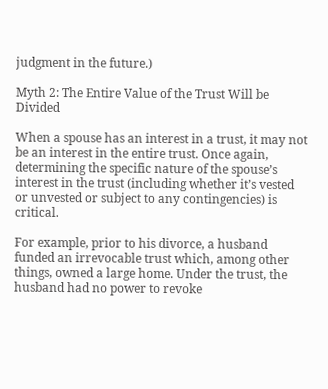judgment in the future.)

Myth 2: The Entire Value of the Trust Will be Divided

When a spouse has an interest in a trust, it may not be an interest in the entire trust. Once again, determining the specific nature of the spouse’s interest in the trust (including whether it’s vested or unvested or subject to any contingencies) is critical.

For example, prior to his divorce, a husband funded an irrevocable trust which, among other things, owned a large home. Under the trust, the husband had no power to revoke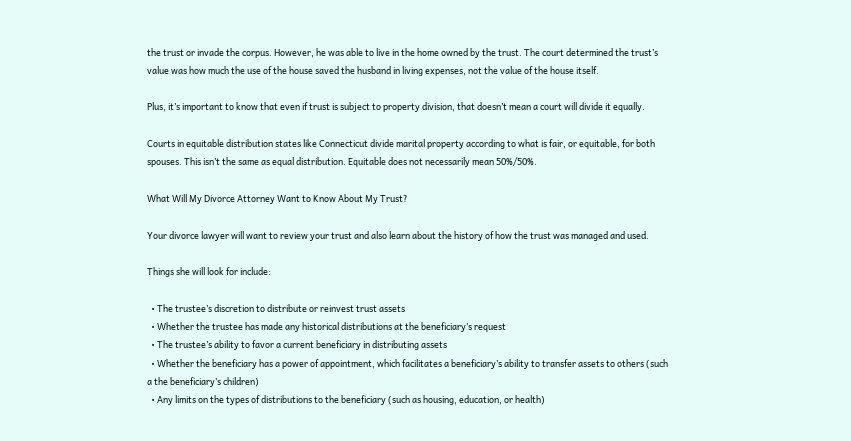the trust or invade the corpus. However, he was able to live in the home owned by the trust. The court determined the trust’s value was how much the use of the house saved the husband in living expenses, not the value of the house itself.

Plus, it’s important to know that even if trust is subject to property division, that doesn’t mean a court will divide it equally.

Courts in equitable distribution states like Connecticut divide marital property according to what is fair, or equitable, for both spouses. This isn’t the same as equal distribution. Equitable does not necessarily mean 50%/50%.

What Will My Divorce Attorney Want to Know About My Trust?

Your divorce lawyer will want to review your trust and also learn about the history of how the trust was managed and used.

Things she will look for include:

  • The trustee’s discretion to distribute or reinvest trust assets
  • Whether the trustee has made any historical distributions at the beneficiary’s request
  • The trustee’s ability to favor a current beneficiary in distributing assets
  • Whether the beneficiary has a power of appointment, which facilitates a beneficiary’s ability to transfer assets to others (such a the beneficiary’s children)
  • Any limits on the types of distributions to the beneficiary (such as housing, education, or health)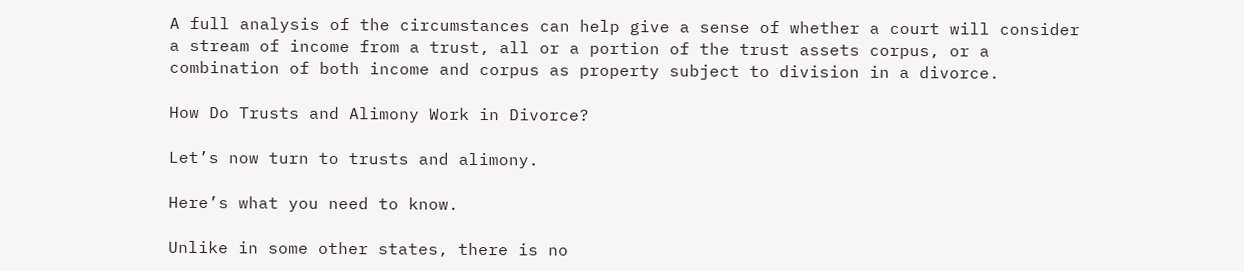A full analysis of the circumstances can help give a sense of whether a court will consider a stream of income from a trust, all or a portion of the trust assets corpus, or a combination of both income and corpus as property subject to division in a divorce.

How Do Trusts and Alimony Work in Divorce?

Let’s now turn to trusts and alimony.

Here’s what you need to know.

Unlike in some other states, there is no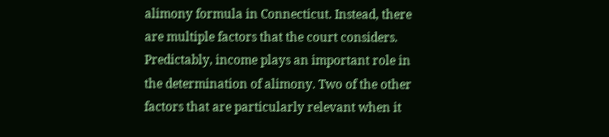alimony formula in Connecticut. Instead, there are multiple factors that the court considers. Predictably, income plays an important role in the determination of alimony. Two of the other factors that are particularly relevant when it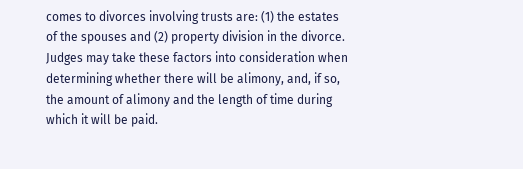comes to divorces involving trusts are: (1) the estates of the spouses and (2) property division in the divorce. Judges may take these factors into consideration when determining whether there will be alimony, and, if so, the amount of alimony and the length of time during which it will be paid.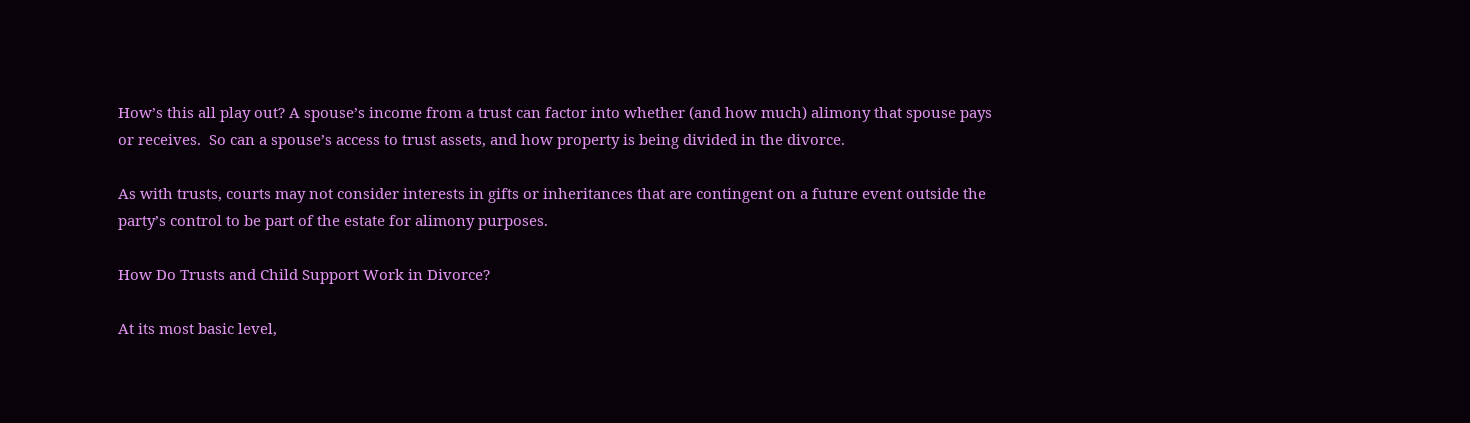How’s this all play out? A spouse’s income from a trust can factor into whether (and how much) alimony that spouse pays or receives.  So can a spouse’s access to trust assets, and how property is being divided in the divorce.

As with trusts, courts may not consider interests in gifts or inheritances that are contingent on a future event outside the party’s control to be part of the estate for alimony purposes.

How Do Trusts and Child Support Work in Divorce?

At its most basic level,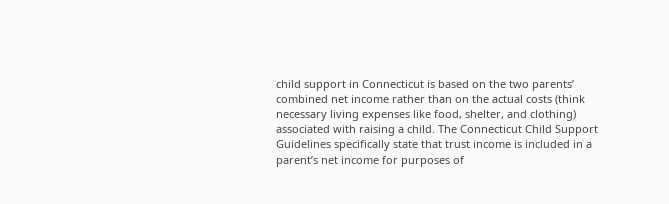child support in Connecticut is based on the two parents’ combined net income rather than on the actual costs (think necessary living expenses like food, shelter, and clothing) associated with raising a child. The Connecticut Child Support Guidelines specifically state that trust income is included in a parent’s net income for purposes of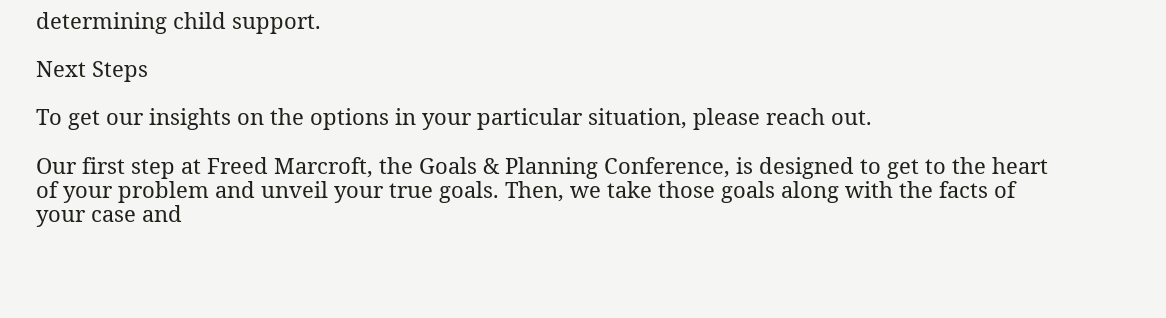determining child support.

Next Steps

To get our insights on the options in your particular situation, please reach out.

Our first step at Freed Marcroft, the Goals & Planning Conference, is designed to get to the heart of your problem and unveil your true goals. Then, we take those goals along with the facts of your case and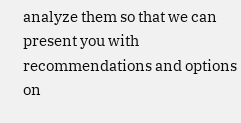analyze them so that we can present you with recommendations and options on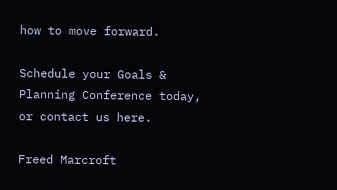how to move forward.

Schedule your Goals & Planning Conference today, or contact us here.

Freed Marcroft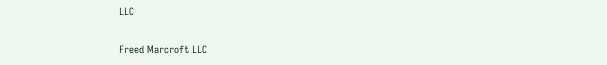LLC

Freed Marcroft LLC